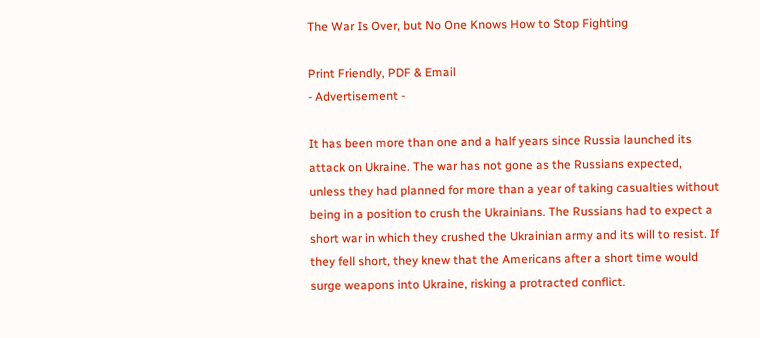The War Is Over, but No One Knows How to Stop Fighting

Print Friendly, PDF & Email
- Advertisement -

It has been more than one and a half years since Russia launched its attack on Ukraine. The war has not gone as the Russians expected, unless they had planned for more than a year of taking casualties without being in a position to crush the Ukrainians. The Russians had to expect a short war in which they crushed the Ukrainian army and its will to resist. If they fell short, they knew that the Americans after a short time would surge weapons into Ukraine, risking a protracted conflict.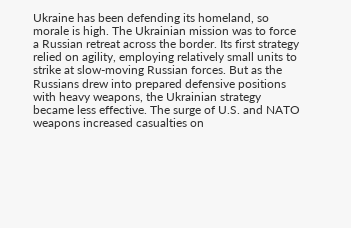Ukraine has been defending its homeland, so morale is high. The Ukrainian mission was to force a Russian retreat across the border. Its first strategy relied on agility, employing relatively small units to strike at slow-moving Russian forces. But as the Russians drew into prepared defensive positions with heavy weapons, the Ukrainian strategy became less effective. The surge of U.S. and NATO weapons increased casualties on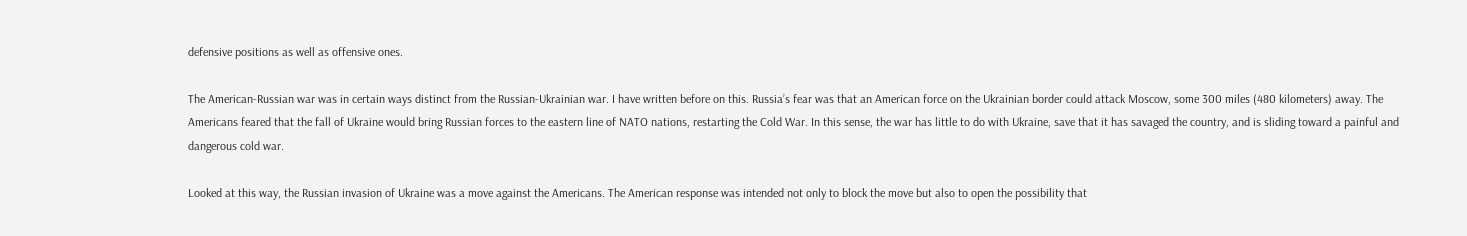defensive positions as well as offensive ones.

The American-Russian war was in certain ways distinct from the Russian-Ukrainian war. I have written before on this. Russia’s fear was that an American force on the Ukrainian border could attack Moscow, some 300 miles (480 kilometers) away. The Americans feared that the fall of Ukraine would bring Russian forces to the eastern line of NATO nations, restarting the Cold War. In this sense, the war has little to do with Ukraine, save that it has savaged the country, and is sliding toward a painful and dangerous cold war.

Looked at this way, the Russian invasion of Ukraine was a move against the Americans. The American response was intended not only to block the move but also to open the possibility that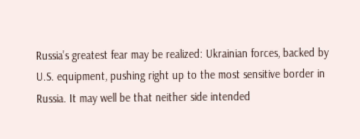Russia’s greatest fear may be realized: Ukrainian forces, backed by U.S. equipment, pushing right up to the most sensitive border in Russia. It may well be that neither side intended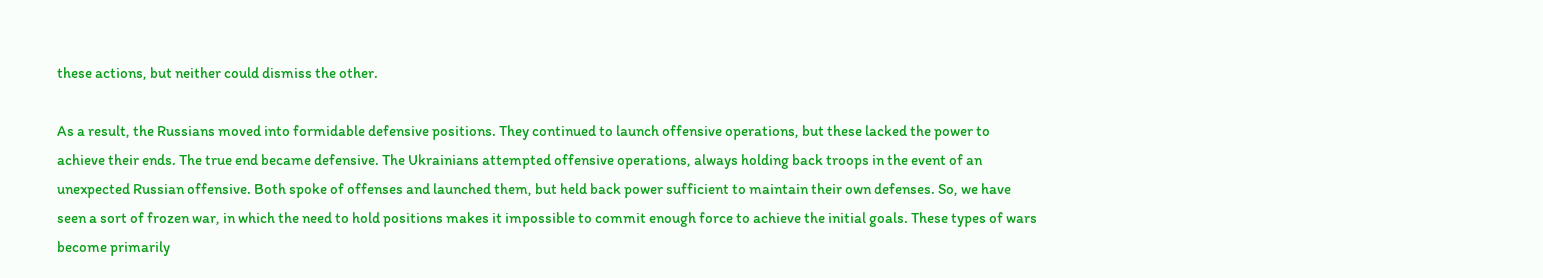these actions, but neither could dismiss the other.

As a result, the Russians moved into formidable defensive positions. They continued to launch offensive operations, but these lacked the power to achieve their ends. The true end became defensive. The Ukrainians attempted offensive operations, always holding back troops in the event of an unexpected Russian offensive. Both spoke of offenses and launched them, but held back power sufficient to maintain their own defenses. So, we have seen a sort of frozen war, in which the need to hold positions makes it impossible to commit enough force to achieve the initial goals. These types of wars become primarily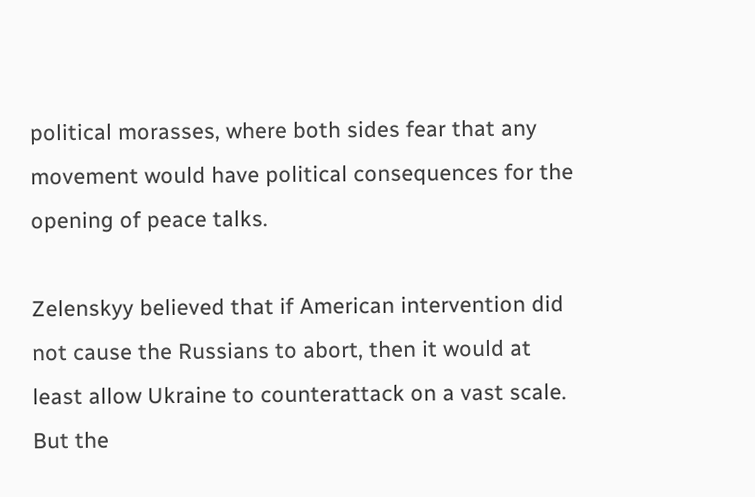political morasses, where both sides fear that any movement would have political consequences for the opening of peace talks.

Zelenskyy believed that if American intervention did not cause the Russians to abort, then it would at least allow Ukraine to counterattack on a vast scale. But the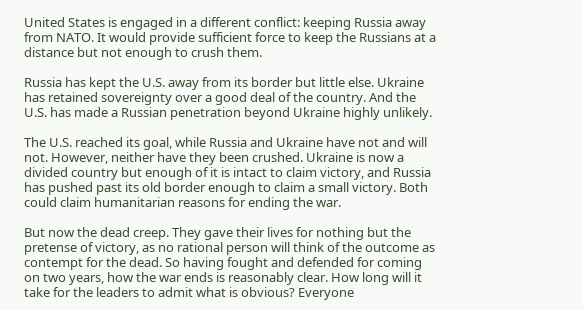United States is engaged in a different conflict: keeping Russia away from NATO. It would provide sufficient force to keep the Russians at a distance but not enough to crush them.

Russia has kept the U.S. away from its border but little else. Ukraine has retained sovereignty over a good deal of the country. And the U.S. has made a Russian penetration beyond Ukraine highly unlikely.

The U.S. reached its goal, while Russia and Ukraine have not and will not. However, neither have they been crushed. Ukraine is now a divided country but enough of it is intact to claim victory, and Russia has pushed past its old border enough to claim a small victory. Both could claim humanitarian reasons for ending the war.

But now the dead creep. They gave their lives for nothing but the pretense of victory, as no rational person will think of the outcome as contempt for the dead. So having fought and defended for coming on two years, how the war ends is reasonably clear. How long will it take for the leaders to admit what is obvious? Everyone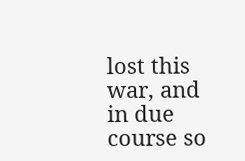lost this war, and in due course so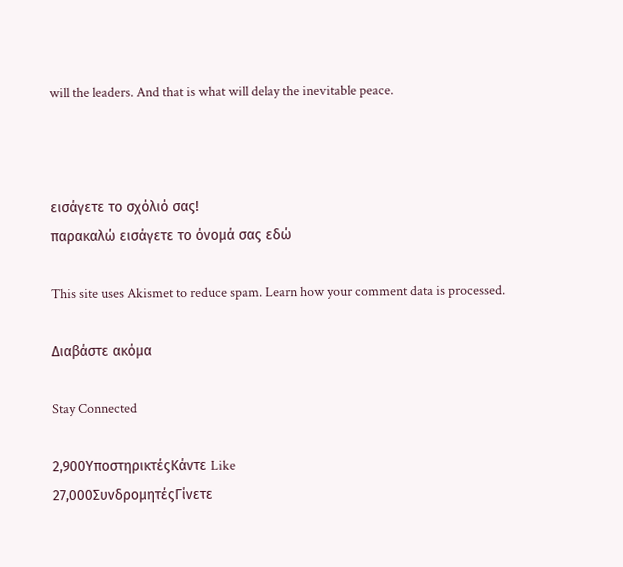will the leaders. And that is what will delay the inevitable peace.



εισάγετε το σχόλιό σας!
παρακαλώ εισάγετε το όνομά σας εδώ

This site uses Akismet to reduce spam. Learn how your comment data is processed.

Διαβάστε ακόμα

Stay Connected

2,900ΥποστηρικτέςΚάντε Like
27,000ΣυνδρομητέςΓίνετε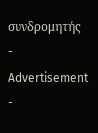συνδρομητής
- Advertisement -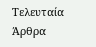Τελευταία Άρθρα